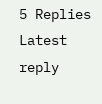5 Replies Latest reply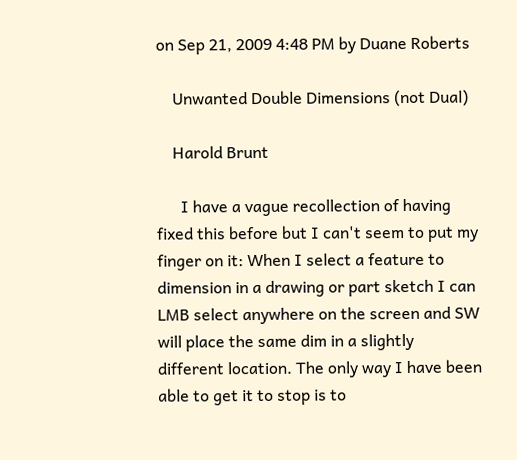on Sep 21, 2009 4:48 PM by Duane Roberts

    Unwanted Double Dimensions (not Dual)

    Harold Brunt

      I have a vague recollection of having fixed this before but I can't seem to put my finger on it: When I select a feature to dimension in a drawing or part sketch I can LMB select anywhere on the screen and SW will place the same dim in a slightly different location. The only way I have been able to get it to stop is to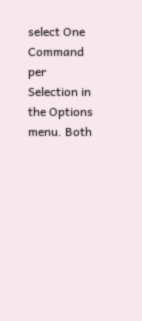select One Command per Selection in the Options menu. Both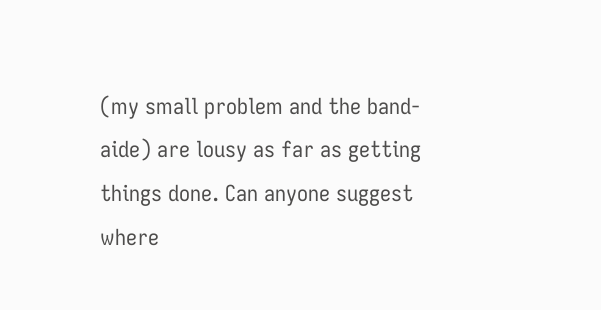(my small problem and the band-aide) are lousy as far as getting things done. Can anyone suggest where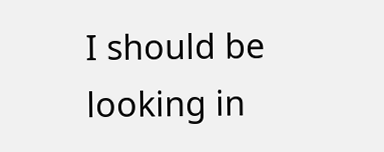I should be looking in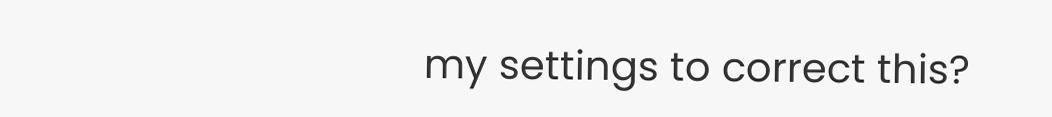my settings to correct this?